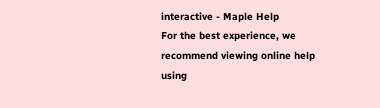interactive - Maple Help
For the best experience, we recommend viewing online help using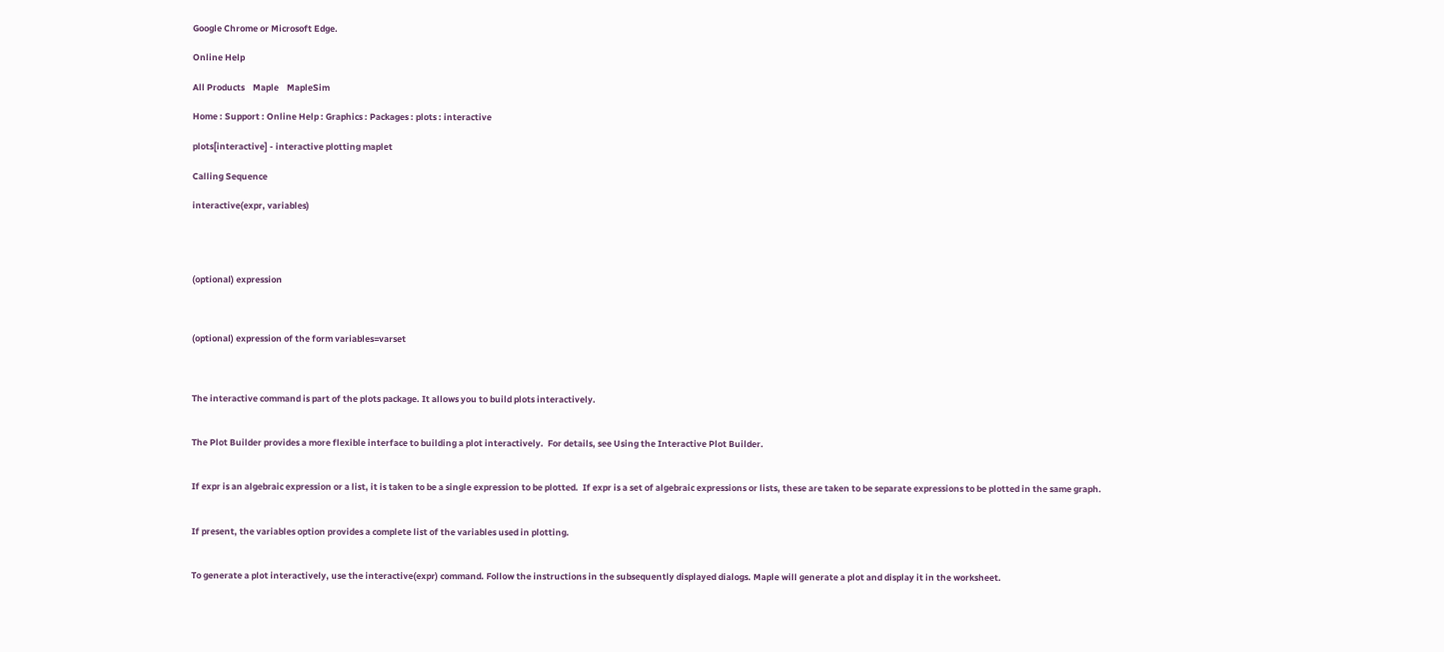Google Chrome or Microsoft Edge.

Online Help

All Products    Maple    MapleSim

Home : Support : Online Help : Graphics : Packages : plots : interactive

plots[interactive] - interactive plotting maplet

Calling Sequence

interactive(expr, variables)




(optional) expression



(optional) expression of the form variables=varset



The interactive command is part of the plots package. It allows you to build plots interactively.


The Plot Builder provides a more flexible interface to building a plot interactively.  For details, see Using the Interactive Plot Builder.


If expr is an algebraic expression or a list, it is taken to be a single expression to be plotted.  If expr is a set of algebraic expressions or lists, these are taken to be separate expressions to be plotted in the same graph.


If present, the variables option provides a complete list of the variables used in plotting.


To generate a plot interactively, use the interactive(expr) command. Follow the instructions in the subsequently displayed dialogs. Maple will generate a plot and display it in the worksheet.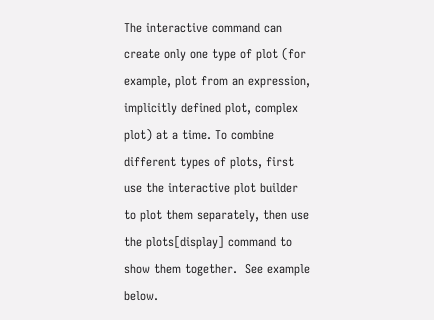The interactive command can create only one type of plot (for example, plot from an expression, implicitly defined plot, complex plot) at a time. To combine different types of plots, first use the interactive plot builder to plot them separately, then use the plots[display] command to show them together.  See example below.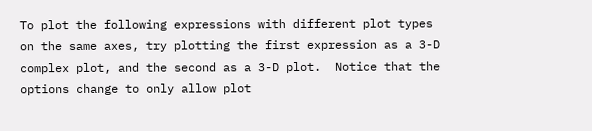To plot the following expressions with different plot types on the same axes, try plotting the first expression as a 3-D complex plot, and the second as a 3-D plot.  Notice that the options change to only allow plot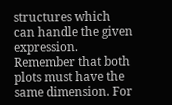structures which can handle the given expression.  Remember that both plots must have the same dimension. For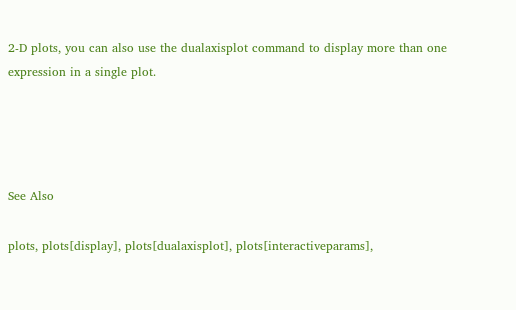2-D plots, you can also use the dualaxisplot command to display more than one expression in a single plot.




See Also

plots, plots[display], plots[dualaxisplot], plots[interactiveparams],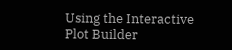Using the Interactive Plot Builder